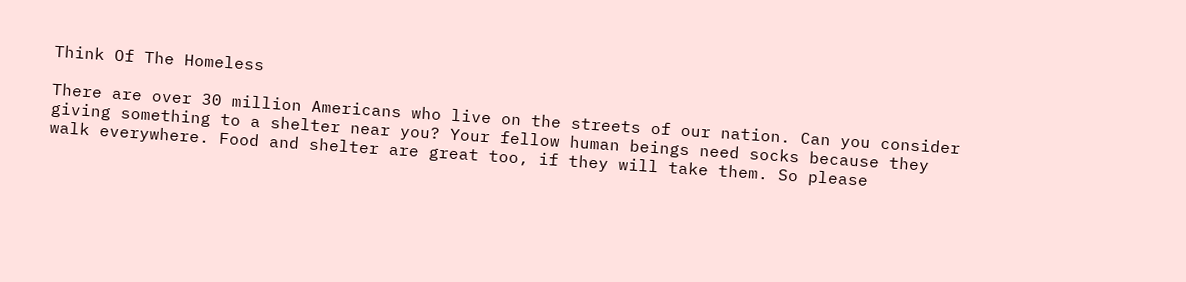Think Of The Homeless

There are over 30 million Americans who live on the streets of our nation. Can you consider giving something to a shelter near you? Your fellow human beings need socks because they walk everywhere. Food and shelter are great too, if they will take them. So please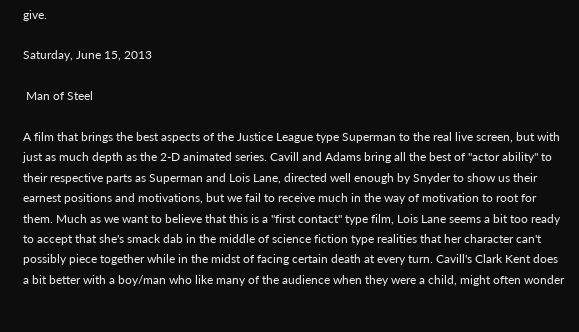give.

Saturday, June 15, 2013

 Man of Steel

A film that brings the best aspects of the Justice League type Superman to the real live screen, but with just as much depth as the 2-D animated series. Cavill and Adams bring all the best of "actor ability" to their respective parts as Superman and Lois Lane, directed well enough by Snyder to show us their earnest positions and motivations, but we fail to receive much in the way of motivation to root for them. Much as we want to believe that this is a "first contact" type film, Lois Lane seems a bit too ready to accept that she's smack dab in the middle of science fiction type realities that her character can't possibly piece together while in the midst of facing certain death at every turn. Cavill's Clark Kent does a bit better with a boy/man who like many of the audience when they were a child, might often wonder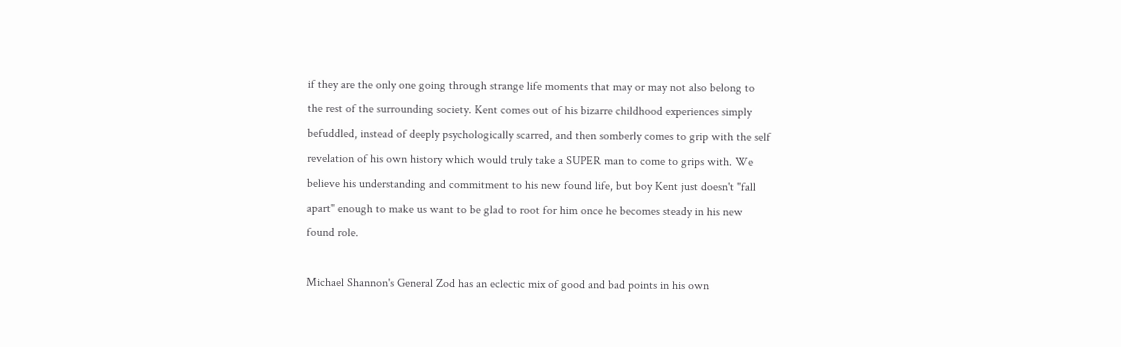if they are the only one going through strange life moments that may or may not also belong to the rest of the surrounding society. Kent comes out of his bizarre childhood experiences simply befuddled, instead of deeply psychologically scarred, and then somberly comes to grip with the self revelation of his own history which would truly take a SUPER man to come to grips with. We believe his understanding and commitment to his new found life, but boy Kent just doesn't "fall apart" enough to make us want to be glad to root for him once he becomes steady in his new found role.

Michael Shannon's General Zod has an eclectic mix of good and bad points in his own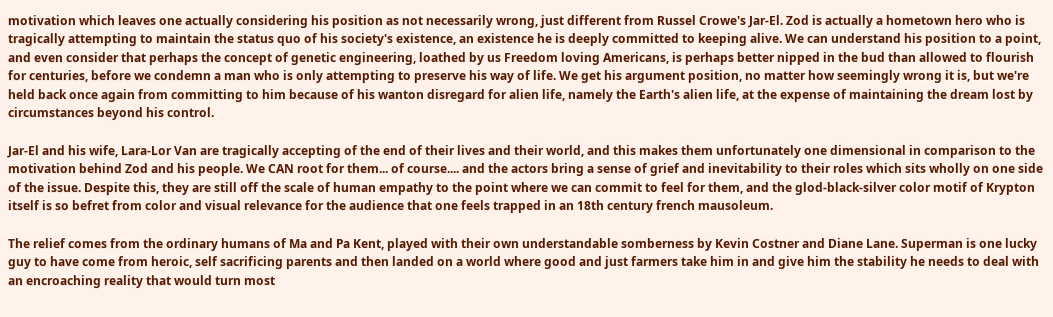motivation which leaves one actually considering his position as not necessarily wrong, just different from Russel Crowe's Jar-El. Zod is actually a hometown hero who is tragically attempting to maintain the status quo of his society's existence, an existence he is deeply committed to keeping alive. We can understand his position to a point, and even consider that perhaps the concept of genetic engineering, loathed by us Freedom loving Americans, is perhaps better nipped in the bud than allowed to flourish for centuries, before we condemn a man who is only attempting to preserve his way of life. We get his argument position, no matter how seemingly wrong it is, but we're held back once again from committing to him because of his wanton disregard for alien life, namely the Earth's alien life, at the expense of maintaining the dream lost by circumstances beyond his control.

Jar-El and his wife, Lara-Lor Van are tragically accepting of the end of their lives and their world, and this makes them unfortunately one dimensional in comparison to the motivation behind Zod and his people. We CAN root for them... of course.... and the actors bring a sense of grief and inevitability to their roles which sits wholly on one side of the issue. Despite this, they are still off the scale of human empathy to the point where we can commit to feel for them, and the glod-black-silver color motif of Krypton itself is so befret from color and visual relevance for the audience that one feels trapped in an 18th century french mausoleum.

The relief comes from the ordinary humans of Ma and Pa Kent, played with their own understandable somberness by Kevin Costner and Diane Lane. Superman is one lucky guy to have come from heroic, self sacrificing parents and then landed on a world where good and just farmers take him in and give him the stability he needs to deal with an encroaching reality that would turn most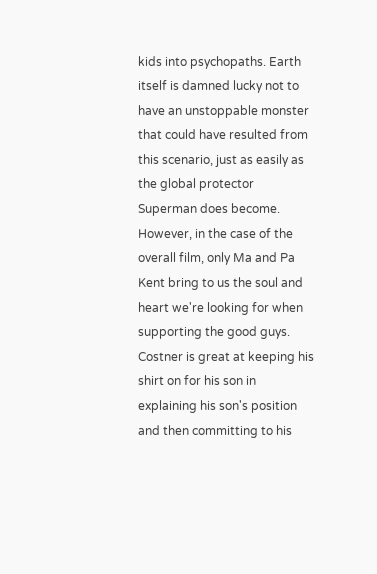kids into psychopaths. Earth itself is damned lucky not to have an unstoppable monster that could have resulted from this scenario, just as easily as the global protector Superman does become. However, in the case of the overall film, only Ma and Pa Kent bring to us the soul and heart we're looking for when supporting the good guys. Costner is great at keeping his shirt on for his son in explaining his son's position and then committing to his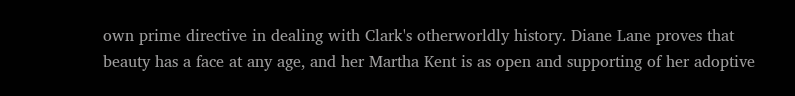own prime directive in dealing with Clark's otherworldly history. Diane Lane proves that beauty has a face at any age, and her Martha Kent is as open and supporting of her adoptive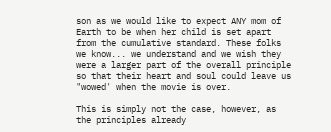son as we would like to expect ANY mom of Earth to be when her child is set apart from the cumulative standard. These folks we know... we understand and we wish they were a larger part of the overall principle so that their heart and soul could leave us "wowed' when the movie is over.

This is simply not the case, however, as the principles already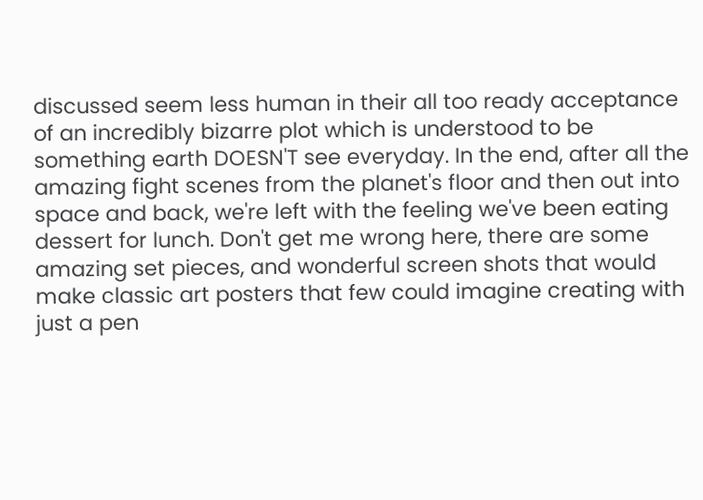discussed seem less human in their all too ready acceptance of an incredibly bizarre plot which is understood to be something earth DOESN'T see everyday. In the end, after all the amazing fight scenes from the planet's floor and then out into space and back, we're left with the feeling we've been eating dessert for lunch. Don't get me wrong here, there are some amazing set pieces, and wonderful screen shots that would make classic art posters that few could imagine creating with just a pen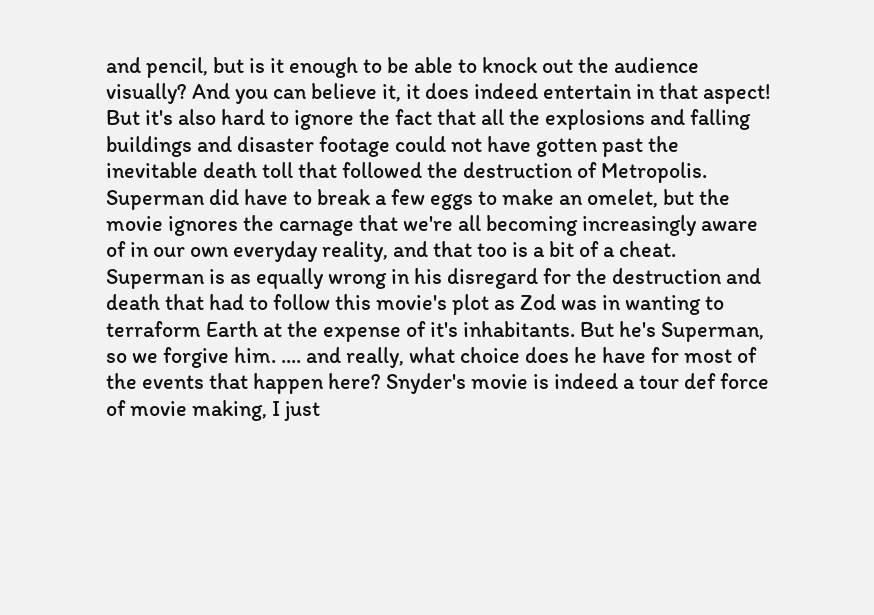and pencil, but is it enough to be able to knock out the audience visually? And you can believe it, it does indeed entertain in that aspect! But it's also hard to ignore the fact that all the explosions and falling buildings and disaster footage could not have gotten past the inevitable death toll that followed the destruction of Metropolis. Superman did have to break a few eggs to make an omelet, but the movie ignores the carnage that we're all becoming increasingly aware of in our own everyday reality, and that too is a bit of a cheat. Superman is as equally wrong in his disregard for the destruction and death that had to follow this movie's plot as Zod was in wanting to terraform Earth at the expense of it's inhabitants. But he's Superman, so we forgive him. .... and really, what choice does he have for most of the events that happen here? Snyder's movie is indeed a tour def force of movie making, I just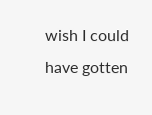wish I could have gotten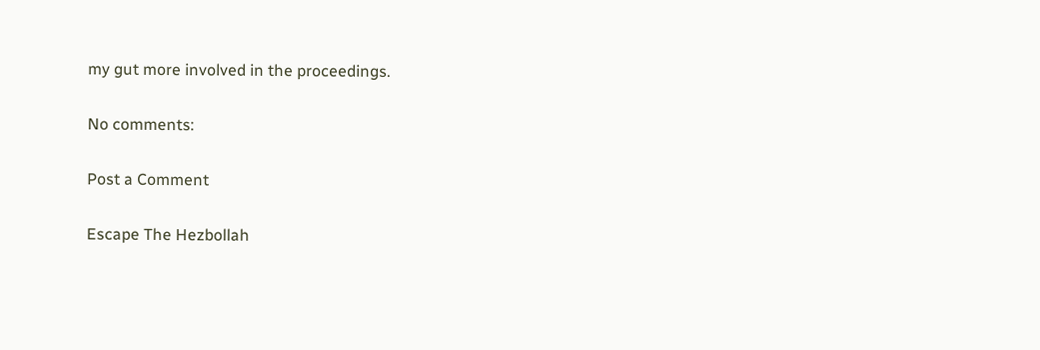my gut more involved in the proceedings.

No comments:

Post a Comment

Escape The Hezbollah